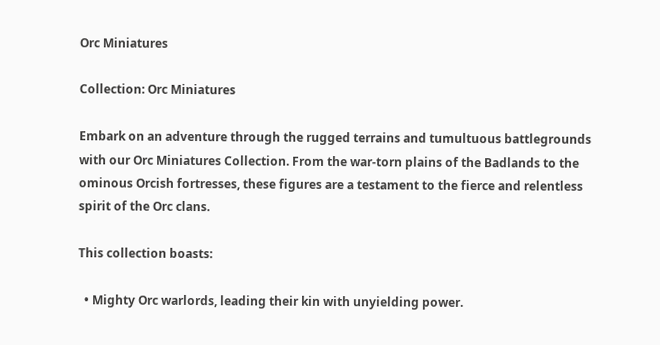Orc Miniatures

Collection: Orc Miniatures

Embark on an adventure through the rugged terrains and tumultuous battlegrounds with our Orc Miniatures Collection. From the war-torn plains of the Badlands to the ominous Orcish fortresses, these figures are a testament to the fierce and relentless spirit of the Orc clans.

This collection boasts:

  • Mighty Orc warlords, leading their kin with unyielding power.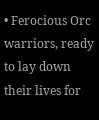• Ferocious Orc warriors, ready to lay down their lives for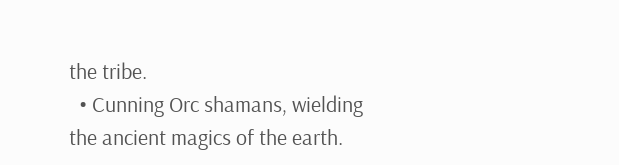the tribe.
  • Cunning Orc shamans, wielding the ancient magics of the earth.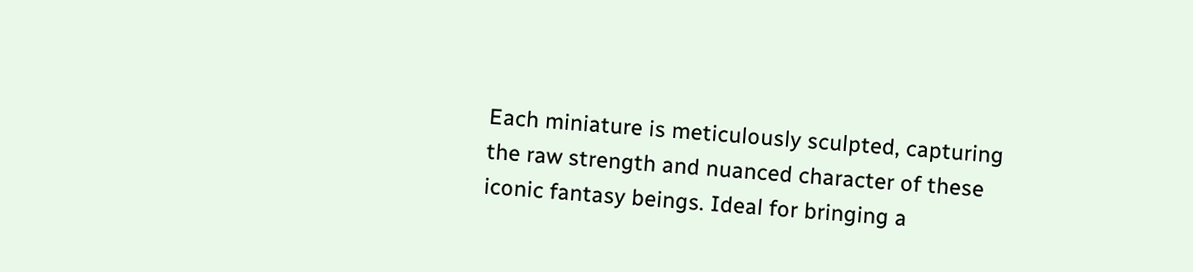Each miniature is meticulously sculpted, capturing the raw strength and nuanced character of these iconic fantasy beings. Ideal for bringing a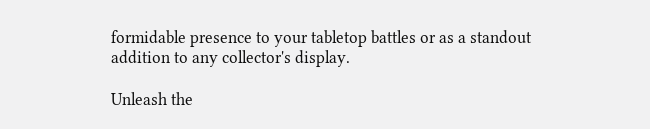formidable presence to your tabletop battles or as a standout addition to any collector's display.

Unleash the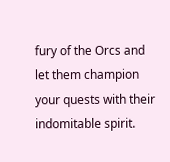fury of the Orcs and let them champion your quests with their indomitable spirit.